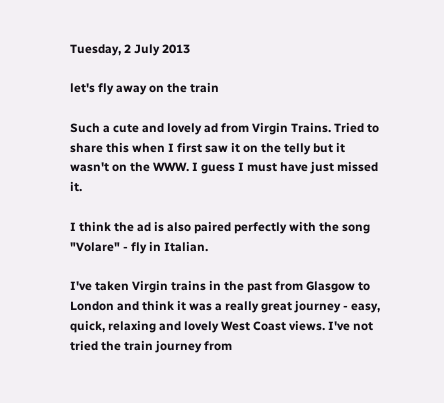Tuesday, 2 July 2013

let's fly away on the train

Such a cute and lovely ad from Virgin Trains. Tried to share this when I first saw it on the telly but it wasn't on the WWW. I guess I must have just missed it.

I think the ad is also paired perfectly with the song "Volare" - fly in Italian.

I've taken Virgin trains in the past from Glasgow to London and think it was a really great journey - easy, quick, relaxing and lovely West Coast views. I've not tried the train journey from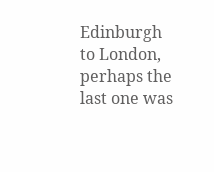Edinburgh to London, perhaps the last one was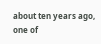about ten years ago, one of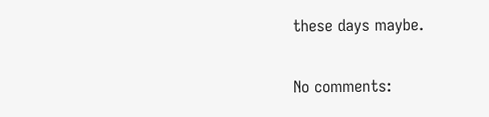these days maybe.

No comments: